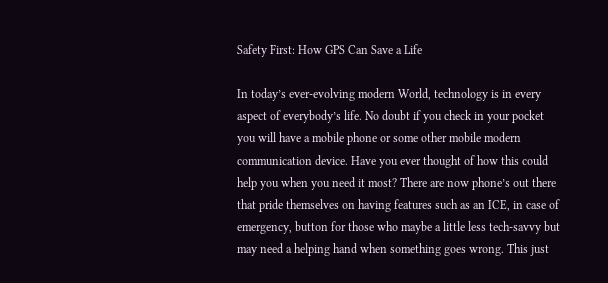Safety First: How GPS Can Save a Life

In today’s ever-evolving modern World, technology is in every aspect of everybody’s life. No doubt if you check in your pocket you will have a mobile phone or some other mobile modern communication device. Have you ever thought of how this could help you when you need it most? There are now phone’s out there that pride themselves on having features such as an ICE, in case of emergency, button for those who maybe a little less tech-savvy but may need a helping hand when something goes wrong. This just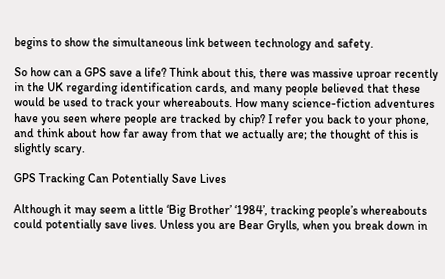begins to show the simultaneous link between technology and safety.

So how can a GPS save a life? Think about this, there was massive uproar recently in the UK regarding identification cards, and many people believed that these would be used to track your whereabouts. How many science-fiction adventures have you seen where people are tracked by chip? I refer you back to your phone, and think about how far away from that we actually are; the thought of this is slightly scary.

GPS Tracking Can Potentially Save Lives

Although it may seem a little ‘Big Brother’ ‘1984’, tracking people’s whereabouts could potentially save lives. Unless you are Bear Grylls, when you break down in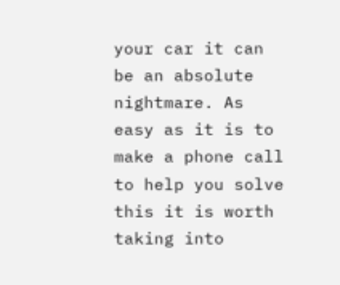your car it can be an absolute nightmare. As easy as it is to make a phone call to help you solve this it is worth taking into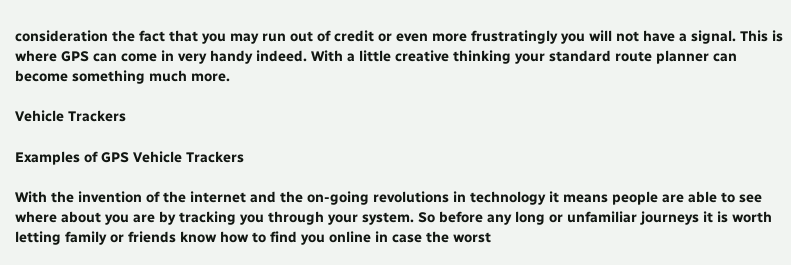consideration the fact that you may run out of credit or even more frustratingly you will not have a signal. This is where GPS can come in very handy indeed. With a little creative thinking your standard route planner can become something much more.

Vehicle Trackers

Examples of GPS Vehicle Trackers

With the invention of the internet and the on-going revolutions in technology it means people are able to see where about you are by tracking you through your system. So before any long or unfamiliar journeys it is worth letting family or friends know how to find you online in case the worst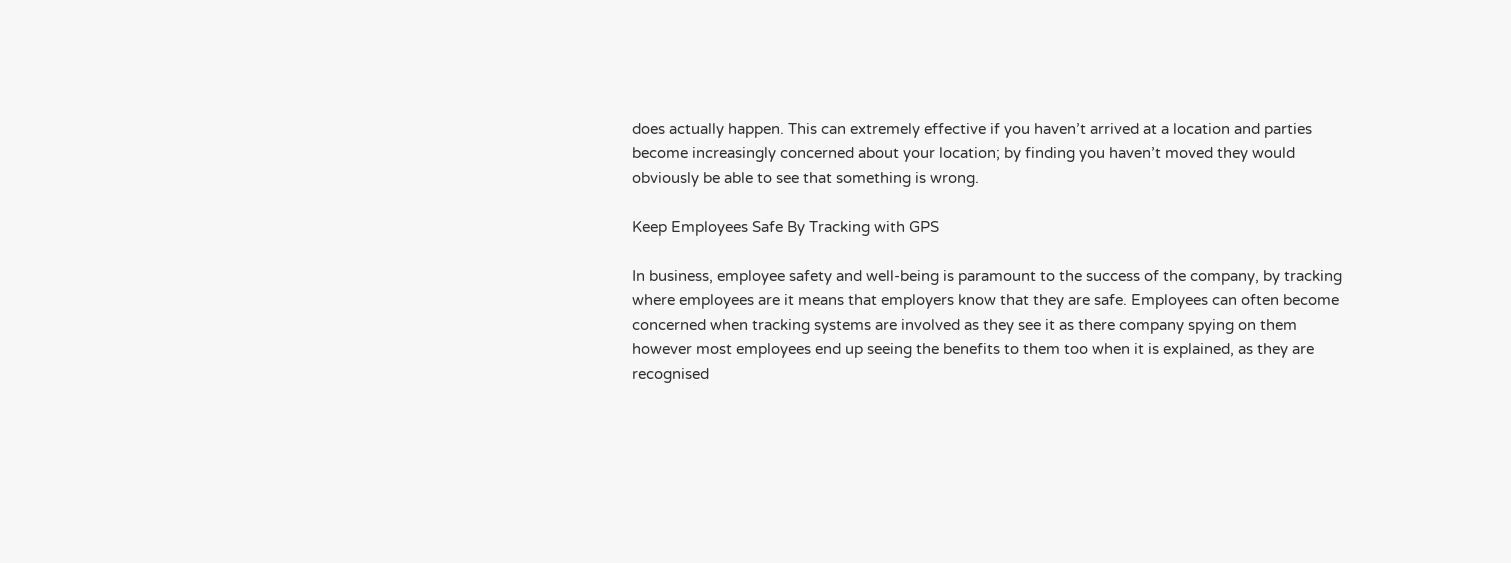does actually happen. This can extremely effective if you haven’t arrived at a location and parties become increasingly concerned about your location; by finding you haven’t moved they would obviously be able to see that something is wrong.

Keep Employees Safe By Tracking with GPS

In business, employee safety and well-being is paramount to the success of the company, by tracking where employees are it means that employers know that they are safe. Employees can often become concerned when tracking systems are involved as they see it as there company spying on them however most employees end up seeing the benefits to them too when it is explained, as they are recognised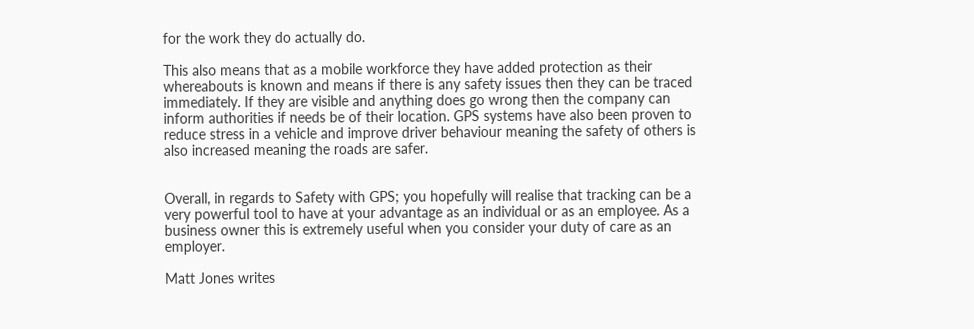for the work they do actually do.

This also means that as a mobile workforce they have added protection as their whereabouts is known and means if there is any safety issues then they can be traced immediately. If they are visible and anything does go wrong then the company can inform authorities if needs be of their location. GPS systems have also been proven to reduce stress in a vehicle and improve driver behaviour meaning the safety of others is also increased meaning the roads are safer.


Overall, in regards to Safety with GPS; you hopefully will realise that tracking can be a very powerful tool to have at your advantage as an individual or as an employee. As a business owner this is extremely useful when you consider your duty of care as an employer.

Matt Jones writes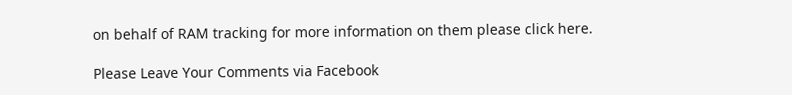on behalf of RAM tracking for more information on them please click here.

Please Leave Your Comments via Facebook